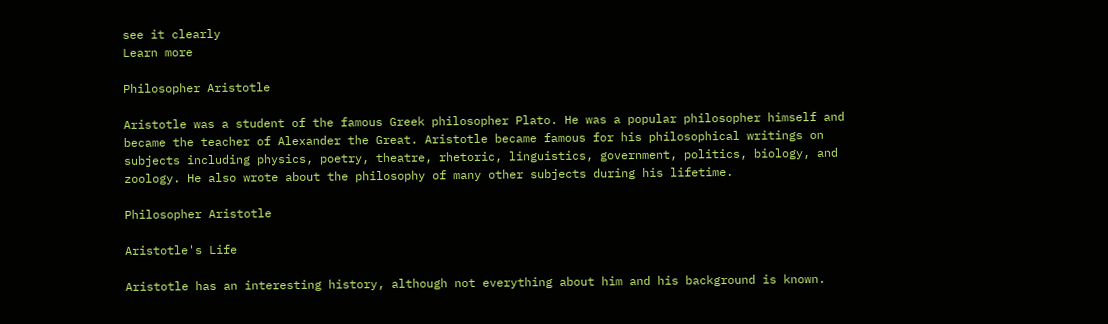see it clearly
Learn more

Philosopher Aristotle

Aristotle was a student of the famous Greek philosopher Plato. He was a popular philosopher himself and became the teacher of Alexander the Great. Aristotle became famous for his philosophical writings on subjects including physics, poetry, theatre, rhetoric, linguistics, government, politics, biology, and zoology. He also wrote about the philosophy of many other subjects during his lifetime.

Philosopher Aristotle

Aristotle's Life

Aristotle has an interesting history, although not everything about him and his background is known.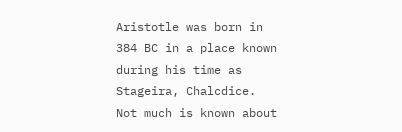Aristotle was born in 384 BC in a place known during his time as Stageira, Chalcdice. Not much is known about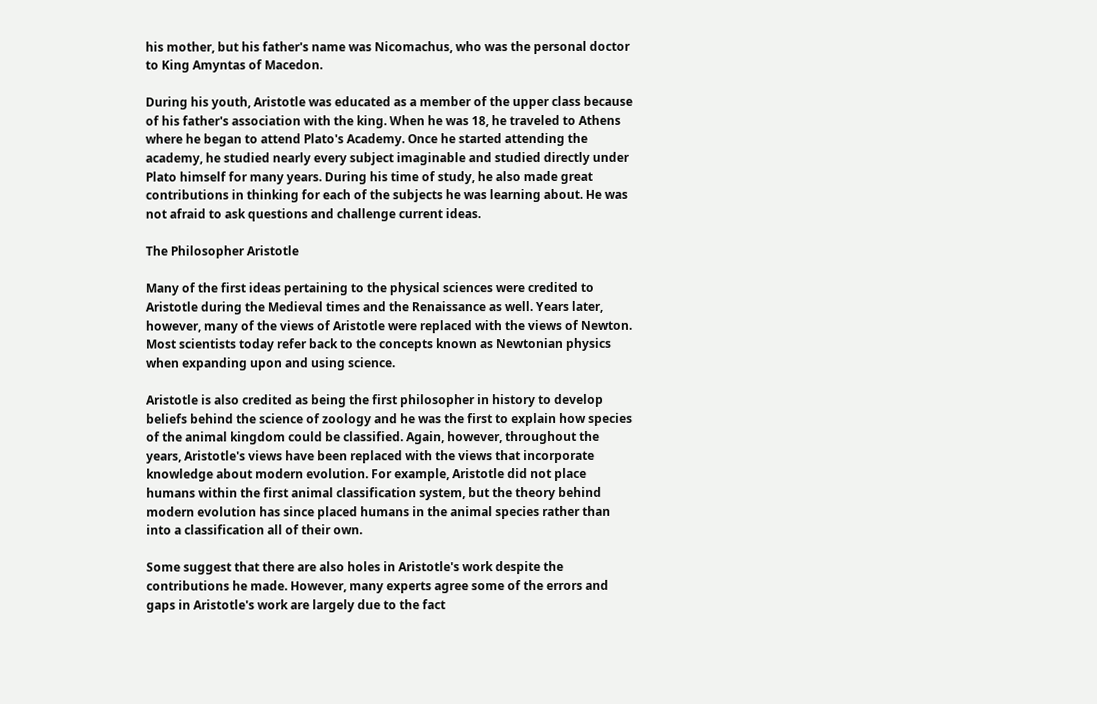his mother, but his father's name was Nicomachus, who was the personal doctor to King Amyntas of Macedon.

During his youth, Aristotle was educated as a member of the upper class because of his father's association with the king. When he was 18, he traveled to Athens where he began to attend Plato's Academy. Once he started attending the academy, he studied nearly every subject imaginable and studied directly under Plato himself for many years. During his time of study, he also made great contributions in thinking for each of the subjects he was learning about. He was not afraid to ask questions and challenge current ideas.

The Philosopher Aristotle

Many of the first ideas pertaining to the physical sciences were credited to Aristotle during the Medieval times and the Renaissance as well. Years later, however, many of the views of Aristotle were replaced with the views of Newton. Most scientists today refer back to the concepts known as Newtonian physics when expanding upon and using science.

Aristotle is also credited as being the first philosopher in history to develop beliefs behind the science of zoology and he was the first to explain how species of the animal kingdom could be classified. Again, however, throughout the years, Aristotle's views have been replaced with the views that incorporate knowledge about modern evolution. For example, Aristotle did not place humans within the first animal classification system, but the theory behind modern evolution has since placed humans in the animal species rather than into a classification all of their own.

Some suggest that there are also holes in Aristotle's work despite the contributions he made. However, many experts agree some of the errors and gaps in Aristotle's work are largely due to the fact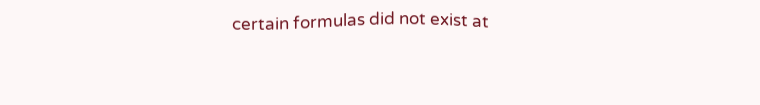certain formulas did not exist at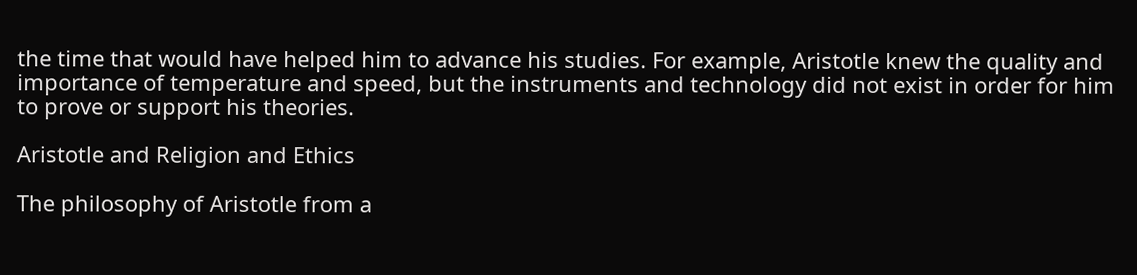the time that would have helped him to advance his studies. For example, Aristotle knew the quality and importance of temperature and speed, but the instruments and technology did not exist in order for him to prove or support his theories.

Aristotle and Religion and Ethics

The philosophy of Aristotle from a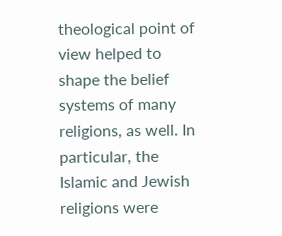theological point of view helped to shape the belief systems of many religions, as well. In particular, the Islamic and Jewish religions were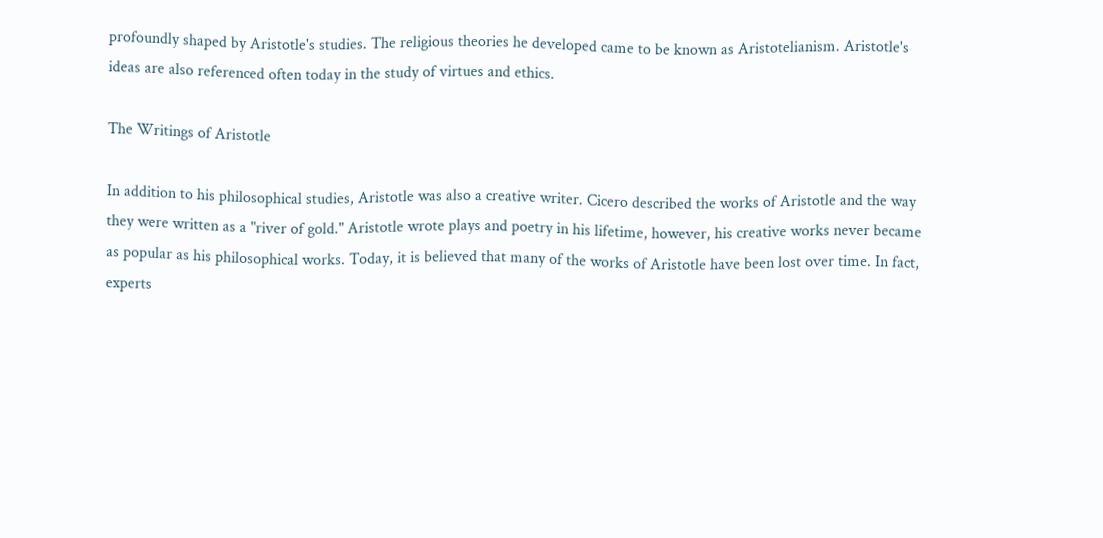profoundly shaped by Aristotle's studies. The religious theories he developed came to be known as Aristotelianism. Aristotle's ideas are also referenced often today in the study of virtues and ethics.

The Writings of Aristotle

In addition to his philosophical studies, Aristotle was also a creative writer. Cicero described the works of Aristotle and the way they were written as a "river of gold." Aristotle wrote plays and poetry in his lifetime, however, his creative works never became as popular as his philosophical works. Today, it is believed that many of the works of Aristotle have been lost over time. In fact, experts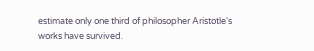estimate only one third of philosopher Aristotle's works have survived.